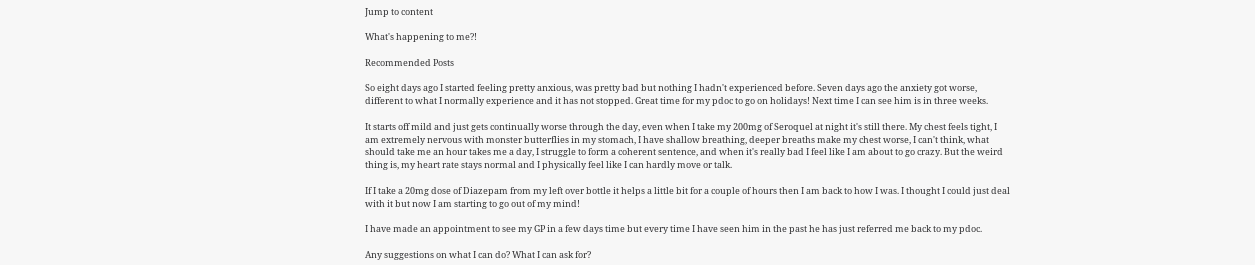Jump to content

What's happening to me?!

Recommended Posts

So eight days ago I started feeling pretty anxious, was pretty bad but nothing I hadn't experienced before. Seven days ago the anxiety got worse, different to what I normally experience and it has not stopped. Great time for my pdoc to go on holidays! Next time I can see him is in three weeks.

It starts off mild and just gets continually worse through the day, even when I take my 200mg of Seroquel at night it's still there. My chest feels tight, I am extremely nervous with monster butterflies in my stomach, I have shallow breathing, deeper breaths make my chest worse, I can't think, what should take me an hour takes me a day, I struggle to form a coherent sentence, and when it's really bad I feel like I am about to go crazy. But the weird thing is, my heart rate stays normal and I physically feel like I can hardly move or talk.

If I take a 20mg dose of Diazepam from my left over bottle it helps a little bit for a couple of hours then I am back to how I was. I thought I could just deal with it but now I am starting to go out of my mind!

I have made an appointment to see my GP in a few days time but every time I have seen him in the past he has just referred me back to my pdoc.

Any suggestions on what I can do? What I can ask for?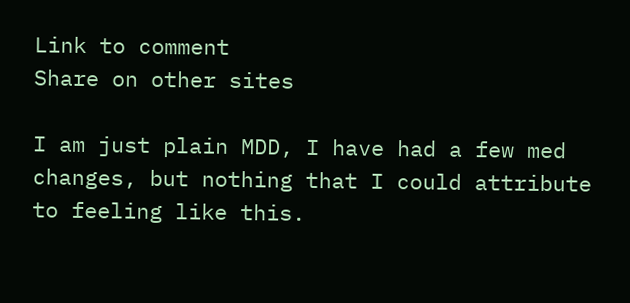Link to comment
Share on other sites

I am just plain MDD, I have had a few med changes, but nothing that I could attribute to feeling like this.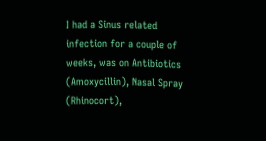I had a Sinus related infection for a couple of weeks, was on Antibiotics (Amoxycillin), Nasal Spray (Rhinocort),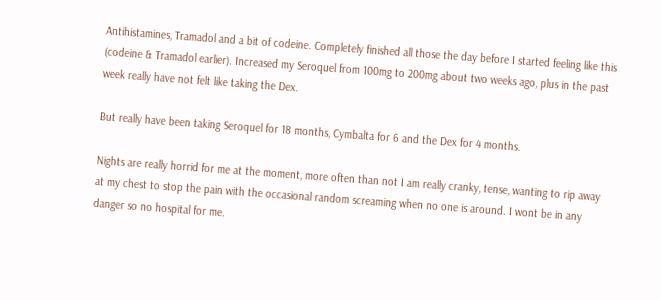Antihistamines, Tramadol and a bit of codeine. Completely finished all those the day before I started feeling like this (codeine & Tramadol earlier). Increased my Seroquel from 100mg to 200mg about two weeks ago, plus in the past week really have not felt like taking the Dex.

But really have been taking Seroquel for 18 months, Cymbalta for 6 and the Dex for 4 months.

Nights are really horrid for me at the moment, more often than not I am really cranky, tense, wanting to rip away at my chest to stop the pain with the occasional random screaming when no one is around. I wont be in any danger so no hospital for me.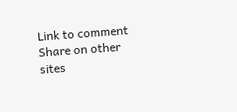Link to comment
Share on other sites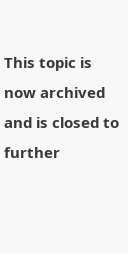This topic is now archived and is closed to further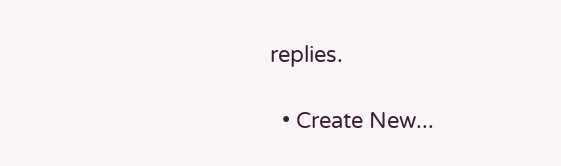replies.

  • Create New...